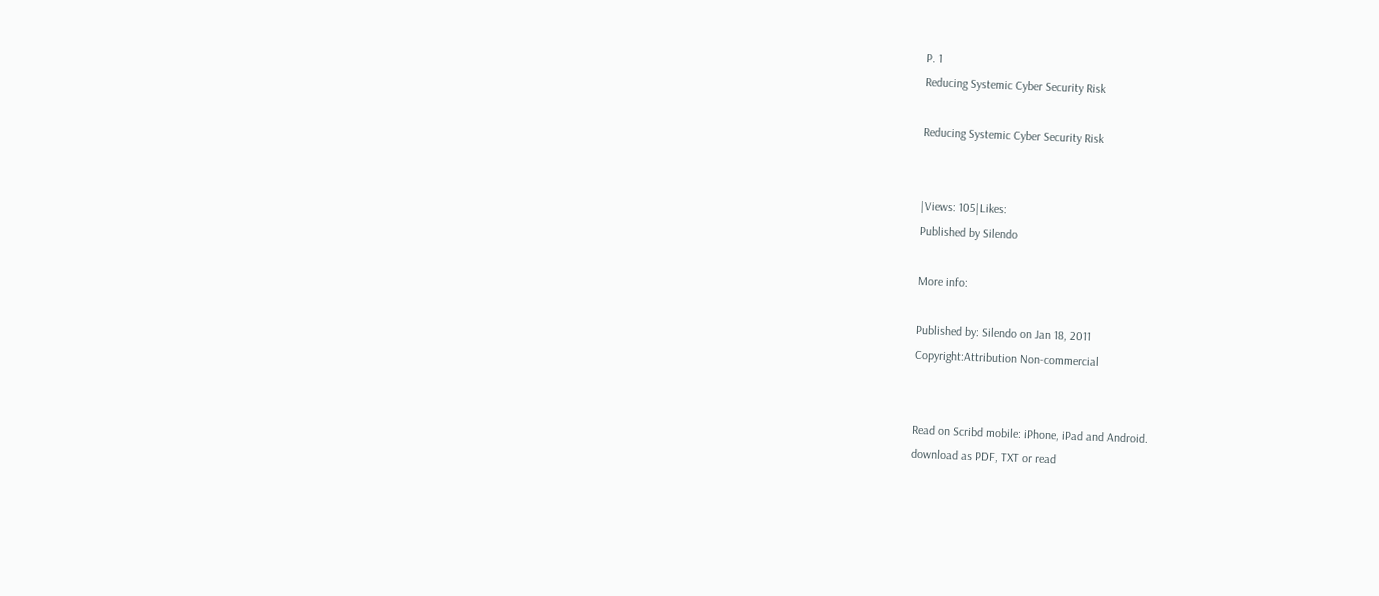P. 1
Reducing Systemic Cyber Security Risk

Reducing Systemic Cyber Security Risk


|Views: 105|Likes:
Published by Silendo

More info:

Published by: Silendo on Jan 18, 2011
Copyright:Attribution Non-commercial


Read on Scribd mobile: iPhone, iPad and Android.
download as PDF, TXT or read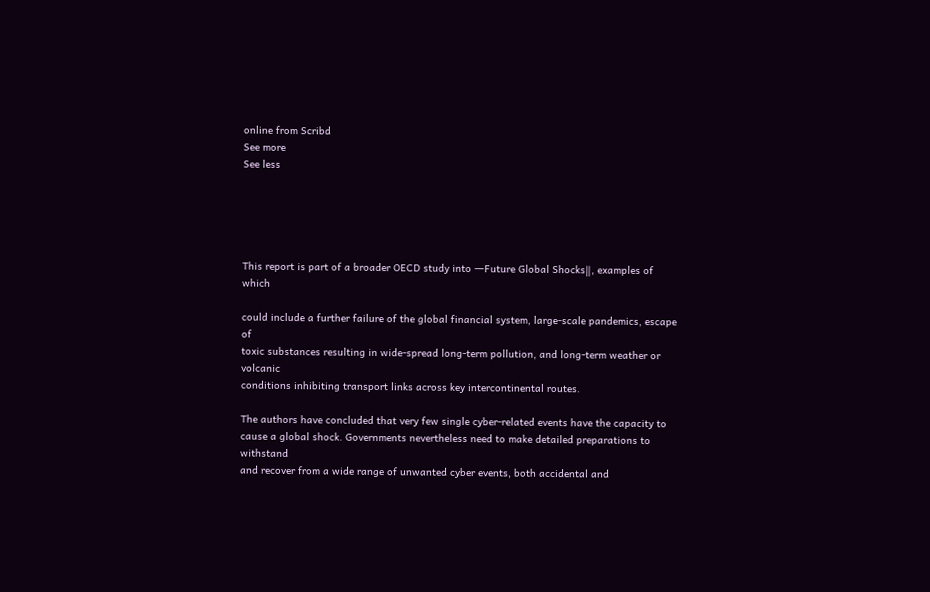online from Scribd
See more
See less





This report is part of a broader OECD study into ―Future Global Shocks‖, examples of which

could include a further failure of the global financial system, large-scale pandemics, escape of
toxic substances resulting in wide-spread long-term pollution, and long-term weather or volcanic
conditions inhibiting transport links across key intercontinental routes.

The authors have concluded that very few single cyber-related events have the capacity to
cause a global shock. Governments nevertheless need to make detailed preparations to withstand
and recover from a wide range of unwanted cyber events, both accidental and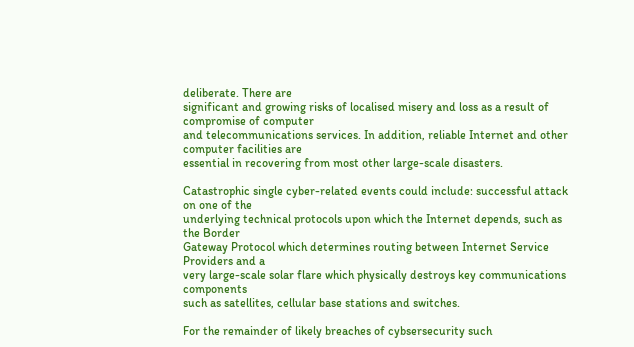deliberate. There are
significant and growing risks of localised misery and loss as a result of compromise of computer
and telecommunications services. In addition, reliable Internet and other computer facilities are
essential in recovering from most other large-scale disasters.

Catastrophic single cyber-related events could include: successful attack on one of the
underlying technical protocols upon which the Internet depends, such as the Border
Gateway Protocol which determines routing between Internet Service Providers and a
very large-scale solar flare which physically destroys key communications components
such as satellites, cellular base stations and switches.

For the remainder of likely breaches of cybsersecurity such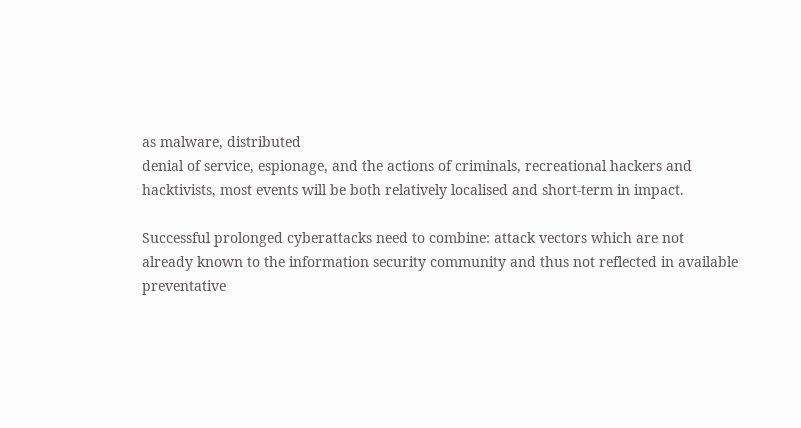as malware, distributed
denial of service, espionage, and the actions of criminals, recreational hackers and
hacktivists, most events will be both relatively localised and short-term in impact.

Successful prolonged cyberattacks need to combine: attack vectors which are not
already known to the information security community and thus not reflected in available
preventative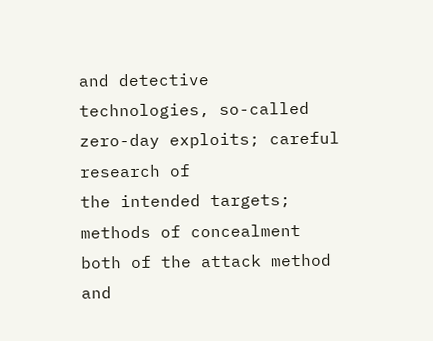and detective technologies, so-called zero-day exploits; careful research of
the intended targets; methods of concealment both of the attack method and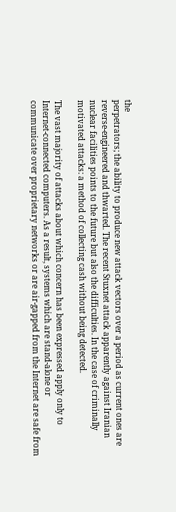the
perpetrators; the ability to produce new attack vectors over a period as current ones are
reverse-engineered and thwarted. The recent Stuxnet attack apparently against Iranian
nuclear facilities points to the future but also the difficulties. In the case of criminally
motivated attacks: a method of collecting cash without being detected.

The vast majority of attacks about which concern has been expressed apply only to
Internet-connected computers. As a result, systems which are stand-alone or
communicate over proprietary networks or are air-gapped from the Internet are safe from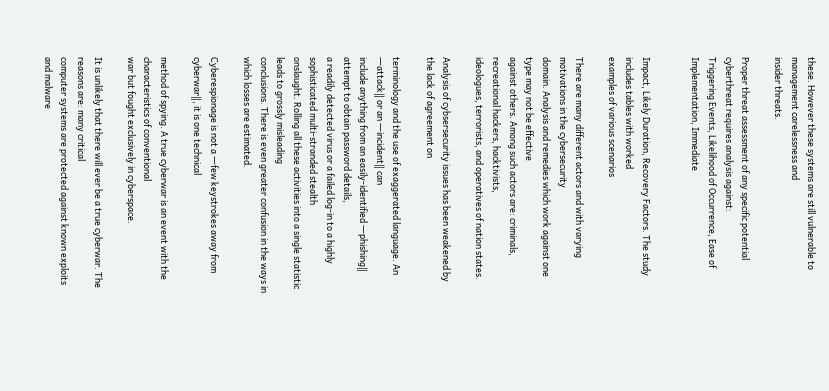these. However these systems are still vulnerable to management carelessness and
insider threats.

Proper threat assessment of any specific potential cyberthreat requires analysis against:
Triggering Events, Likelihood of Occurrence, Ease of Implementation, Immediate


Impact, Likely Duration, Recovery Factors. The study includes tables with worked
examples of various scenarios

There are many different actors and with varying motivations in the cybersecurity
domain. Analysis and remedies which work against one type may not be effective
against others. Among such actors are: criminals, recreational hackers, hacktivists,
ideologues, terrorists, and operatives of nation states.

Analysis of cybsersecurity issues has been weakened by the lack of agreement on

terminology and the use of exaggerated language. An ―attack‖ or an ―incident‖ can
include anything from an easily-identified ―phishing‖ attempt to obtain password details,
a readily detected virus or a failed log-in to a highly sophisticated multi-stranded stealth
onslaught. Rolling all these activities into a single statistic leads to grossly misleading
conclusions. There is even greater confusion in the ways in which losses are estimated.

Cyberespionage is not a ―few keystrokes away from cyberwar‖, it is one technical

method of spying. A true cyberwar is an event with the characteristics of conventional
war but fought exclusively in cyberspace.

It is unlikely that there will ever be a true cyberwar. The reasons are: many critical
computer systems are protected against known exploits and malware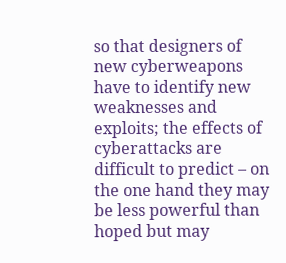so that designers of
new cyberweapons have to identify new weaknesses and exploits; the effects of
cyberattacks are difficult to predict – on the one hand they may be less powerful than
hoped but may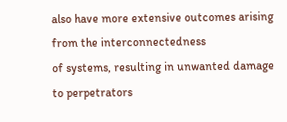also have more extensive outcomes arising from the interconnectedness
of systems, resulting in unwanted damage to perpetrators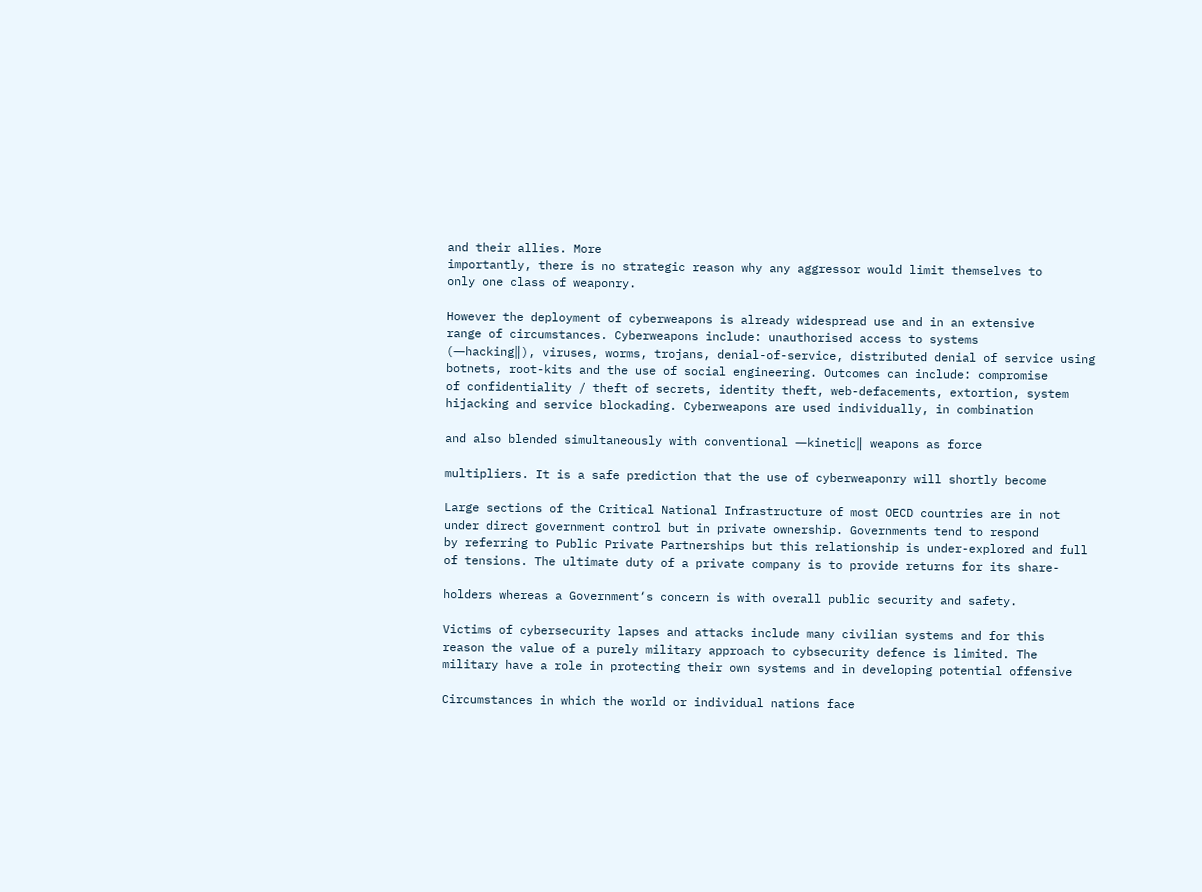and their allies. More
importantly, there is no strategic reason why any aggressor would limit themselves to
only one class of weaponry.

However the deployment of cyberweapons is already widespread use and in an extensive
range of circumstances. Cyberweapons include: unauthorised access to systems
(―hacking‖), viruses, worms, trojans, denial-of-service, distributed denial of service using
botnets, root-kits and the use of social engineering. Outcomes can include: compromise
of confidentiality / theft of secrets, identity theft, web-defacements, extortion, system
hijacking and service blockading. Cyberweapons are used individually, in combination

and also blended simultaneously with conventional ―kinetic‖ weapons as force

multipliers. It is a safe prediction that the use of cyberweaponry will shortly become

Large sections of the Critical National Infrastructure of most OECD countries are in not
under direct government control but in private ownership. Governments tend to respond
by referring to Public Private Partnerships but this relationship is under-explored and full
of tensions. The ultimate duty of a private company is to provide returns for its share-

holders whereas a Government‘s concern is with overall public security and safety.

Victims of cybersecurity lapses and attacks include many civilian systems and for this
reason the value of a purely military approach to cybsecurity defence is limited. The
military have a role in protecting their own systems and in developing potential offensive

Circumstances in which the world or individual nations face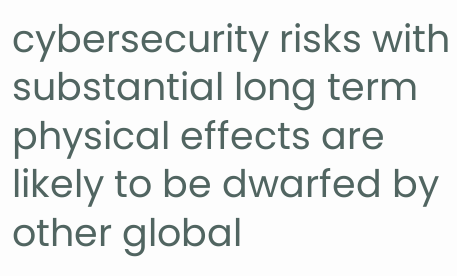cybersecurity risks with
substantial long term physical effects are likely to be dwarfed by other global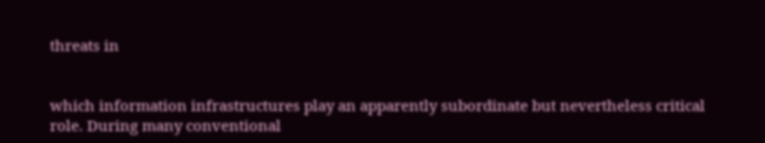threats in


which information infrastructures play an apparently subordinate but nevertheless critical
role. During many conventional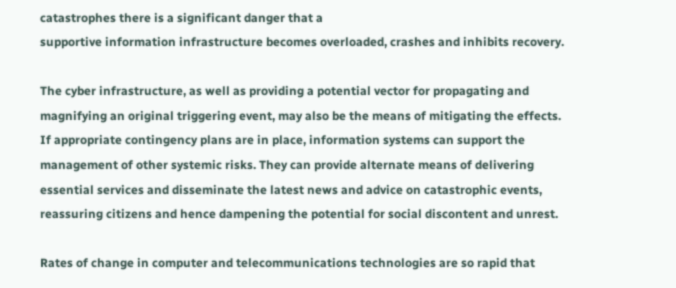catastrophes there is a significant danger that a
supportive information infrastructure becomes overloaded, crashes and inhibits recovery.

The cyber infrastructure, as well as providing a potential vector for propagating and
magnifying an original triggering event, may also be the means of mitigating the effects.
If appropriate contingency plans are in place, information systems can support the
management of other systemic risks. They can provide alternate means of delivering
essential services and disseminate the latest news and advice on catastrophic events,
reassuring citizens and hence dampening the potential for social discontent and unrest.

Rates of change in computer and telecommunications technologies are so rapid that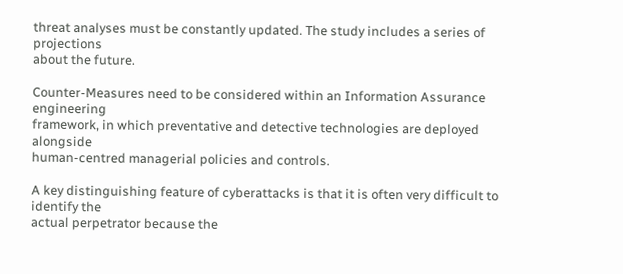threat analyses must be constantly updated. The study includes a series of projections
about the future.

Counter-Measures need to be considered within an Information Assurance engineering
framework, in which preventative and detective technologies are deployed alongside
human-centred managerial policies and controls.

A key distinguishing feature of cyberattacks is that it is often very difficult to identify the
actual perpetrator because the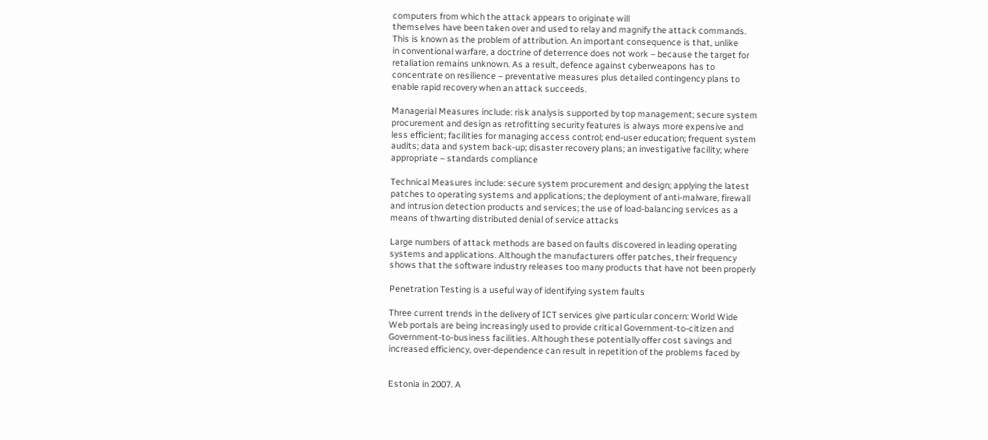computers from which the attack appears to originate will
themselves have been taken over and used to relay and magnify the attack commands.
This is known as the problem of attribution. An important consequence is that, unlike
in conventional warfare, a doctrine of deterrence does not work – because the target for
retaliation remains unknown. As a result, defence against cyberweapons has to
concentrate on resilience – preventative measures plus detailed contingency plans to
enable rapid recovery when an attack succeeds.

Managerial Measures include: risk analysis supported by top management; secure system
procurement and design as retrofitting security features is always more expensive and
less efficient; facilities for managing access control; end-user education; frequent system
audits; data and system back-up; disaster recovery plans; an investigative facility; where
appropriate – standards compliance

Technical Measures include: secure system procurement and design; applying the latest
patches to operating systems and applications; the deployment of anti-malware, firewall
and intrusion detection products and services; the use of load-balancing services as a
means of thwarting distributed denial of service attacks

Large numbers of attack methods are based on faults discovered in leading operating
systems and applications. Although the manufacturers offer patches, their frequency
shows that the software industry releases too many products that have not been properly

Penetration Testing is a useful way of identifying system faults

Three current trends in the delivery of ICT services give particular concern: World Wide
Web portals are being increasingly used to provide critical Government-to-citizen and
Government-to-business facilities. Although these potentially offer cost savings and
increased efficiency, over-dependence can result in repetition of the problems faced by


Estonia in 2007. A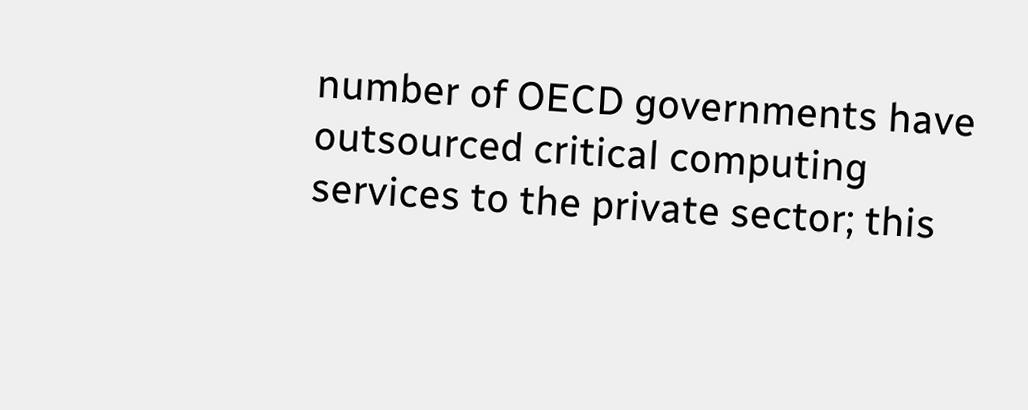number of OECD governments have outsourced critical computing
services to the private sector; this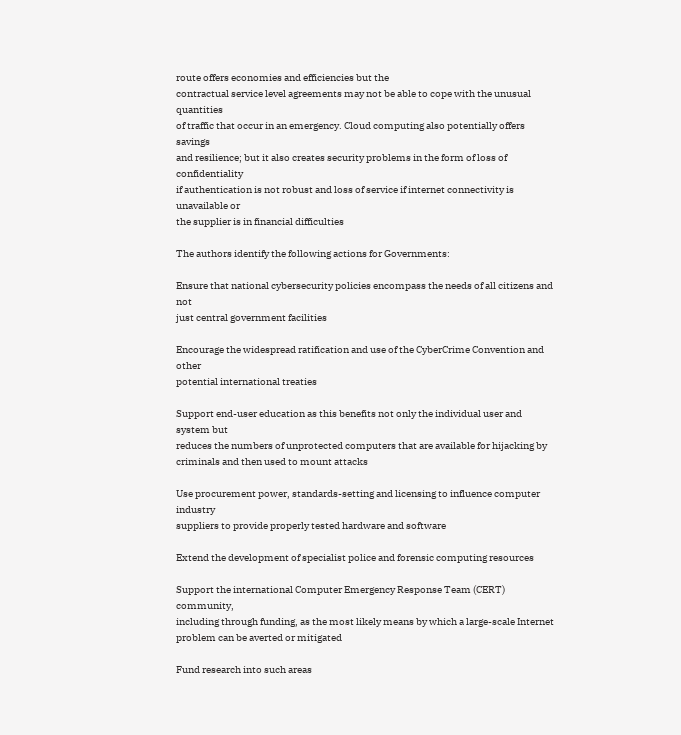route offers economies and efficiencies but the
contractual service level agreements may not be able to cope with the unusual quantities
of traffic that occur in an emergency. Cloud computing also potentially offers savings
and resilience; but it also creates security problems in the form of loss of confidentiality
if authentication is not robust and loss of service if internet connectivity is unavailable or
the supplier is in financial difficulties

The authors identify the following actions for Governments:

Ensure that national cybersecurity policies encompass the needs of all citizens and not
just central government facilities

Encourage the widespread ratification and use of the CyberCrime Convention and other
potential international treaties

Support end-user education as this benefits not only the individual user and system but
reduces the numbers of unprotected computers that are available for hijacking by
criminals and then used to mount attacks

Use procurement power, standards-setting and licensing to influence computer industry
suppliers to provide properly tested hardware and software

Extend the development of specialist police and forensic computing resources

Support the international Computer Emergency Response Team (CERT) community,
including through funding, as the most likely means by which a large-scale Internet
problem can be averted or mitigated

Fund research into such areas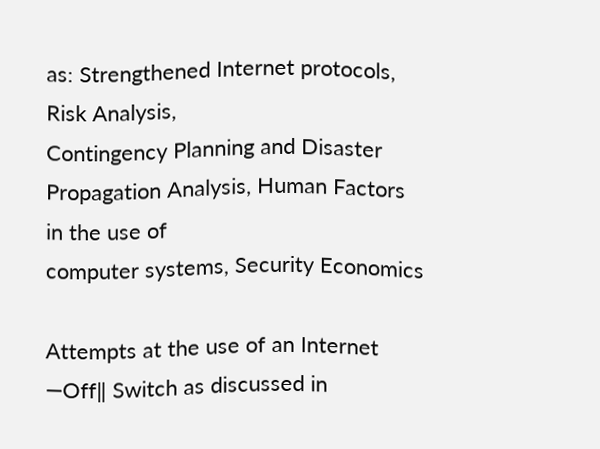as: Strengthened Internet protocols, Risk Analysis,
Contingency Planning and Disaster Propagation Analysis, Human Factors in the use of
computer systems, Security Economics

Attempts at the use of an Internet ―Off‖ Switch as discussed in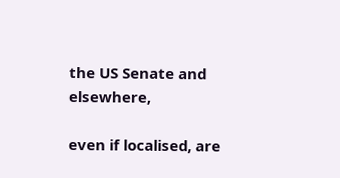the US Senate and elsewhere,

even if localised, are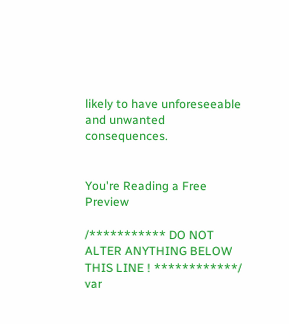likely to have unforeseeable and unwanted consequences.


You're Reading a Free Preview

/*********** DO NOT ALTER ANYTHING BELOW THIS LINE ! ************/ var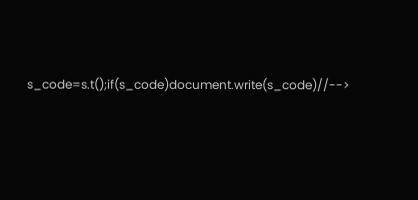s_code=s.t();if(s_code)document.write(s_code)//-->